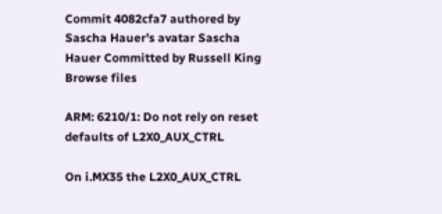Commit 4082cfa7 authored by Sascha Hauer's avatar Sascha Hauer Committed by Russell King
Browse files

ARM: 6210/1: Do not rely on reset defaults of L2X0_AUX_CTRL

On i.MX35 the L2X0_AUX_CTRL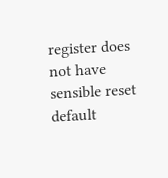register does not have sensible reset
default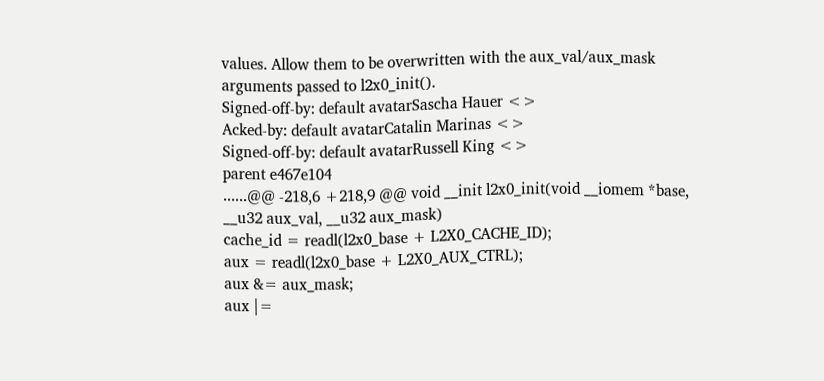values. Allow them to be overwritten with the aux_val/aux_mask
arguments passed to l2x0_init().
Signed-off-by: default avatarSascha Hauer <>
Acked-by: default avatarCatalin Marinas <>
Signed-off-by: default avatarRussell King <>
parent e467e104
......@@ -218,6 +218,9 @@ void __init l2x0_init(void __iomem *base, __u32 aux_val, __u32 aux_mask)
cache_id = readl(l2x0_base + L2X0_CACHE_ID);
aux = readl(l2x0_base + L2X0_AUX_CTRL);
aux &= aux_mask;
aux |=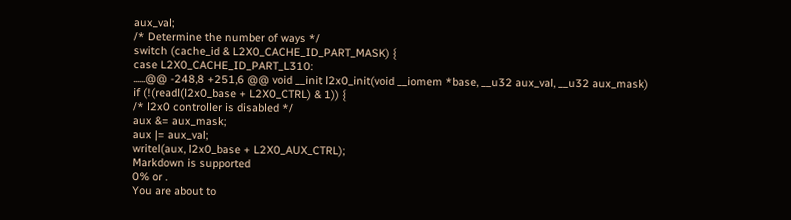aux_val;
/* Determine the number of ways */
switch (cache_id & L2X0_CACHE_ID_PART_MASK) {
case L2X0_CACHE_ID_PART_L310:
......@@ -248,8 +251,6 @@ void __init l2x0_init(void __iomem *base, __u32 aux_val, __u32 aux_mask)
if (!(readl(l2x0_base + L2X0_CTRL) & 1)) {
/* l2x0 controller is disabled */
aux &= aux_mask;
aux |= aux_val;
writel(aux, l2x0_base + L2X0_AUX_CTRL);
Markdown is supported
0% or .
You are about to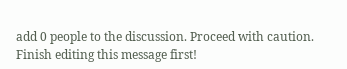add 0 people to the discussion. Proceed with caution.
Finish editing this message first!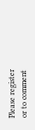Please register or to comment